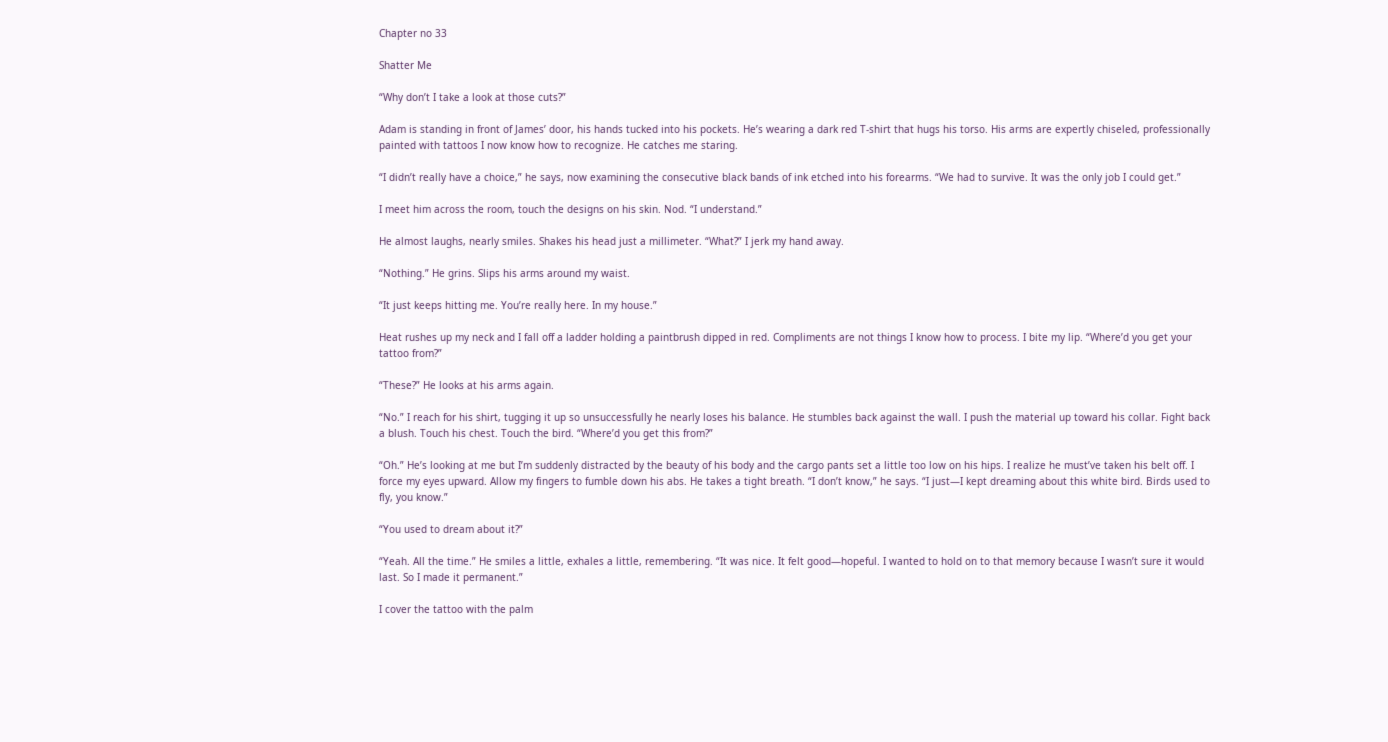Chapter no 33

Shatter Me

“Why don’t I take a look at those cuts?”

Adam is standing in front of James’ door, his hands tucked into his pockets. He’s wearing a dark red T-shirt that hugs his torso. His arms are expertly chiseled, professionally painted with tattoos I now know how to recognize. He catches me staring.

“I didn’t really have a choice,” he says, now examining the consecutive black bands of ink etched into his forearms. “We had to survive. It was the only job I could get.”

I meet him across the room, touch the designs on his skin. Nod. “I understand.”

He almost laughs, nearly smiles. Shakes his head just a millimeter. “What?” I jerk my hand away.

“Nothing.” He grins. Slips his arms around my waist.

“It just keeps hitting me. You’re really here. In my house.”

Heat rushes up my neck and I fall off a ladder holding a paintbrush dipped in red. Compliments are not things I know how to process. I bite my lip. “Where’d you get your tattoo from?”

“These?” He looks at his arms again.

“No.” I reach for his shirt, tugging it up so unsuccessfully he nearly loses his balance. He stumbles back against the wall. I push the material up toward his collar. Fight back a blush. Touch his chest. Touch the bird. “Where’d you get this from?”

“Oh.” He’s looking at me but I’m suddenly distracted by the beauty of his body and the cargo pants set a little too low on his hips. I realize he must’ve taken his belt off. I force my eyes upward. Allow my fingers to fumble down his abs. He takes a tight breath. “I don’t know,” he says. “I just—I kept dreaming about this white bird. Birds used to fly, you know.”

“You used to dream about it?”

“Yeah. All the time.” He smiles a little, exhales a little, remembering. “It was nice. It felt good—hopeful. I wanted to hold on to that memory because I wasn’t sure it would last. So I made it permanent.”

I cover the tattoo with the palm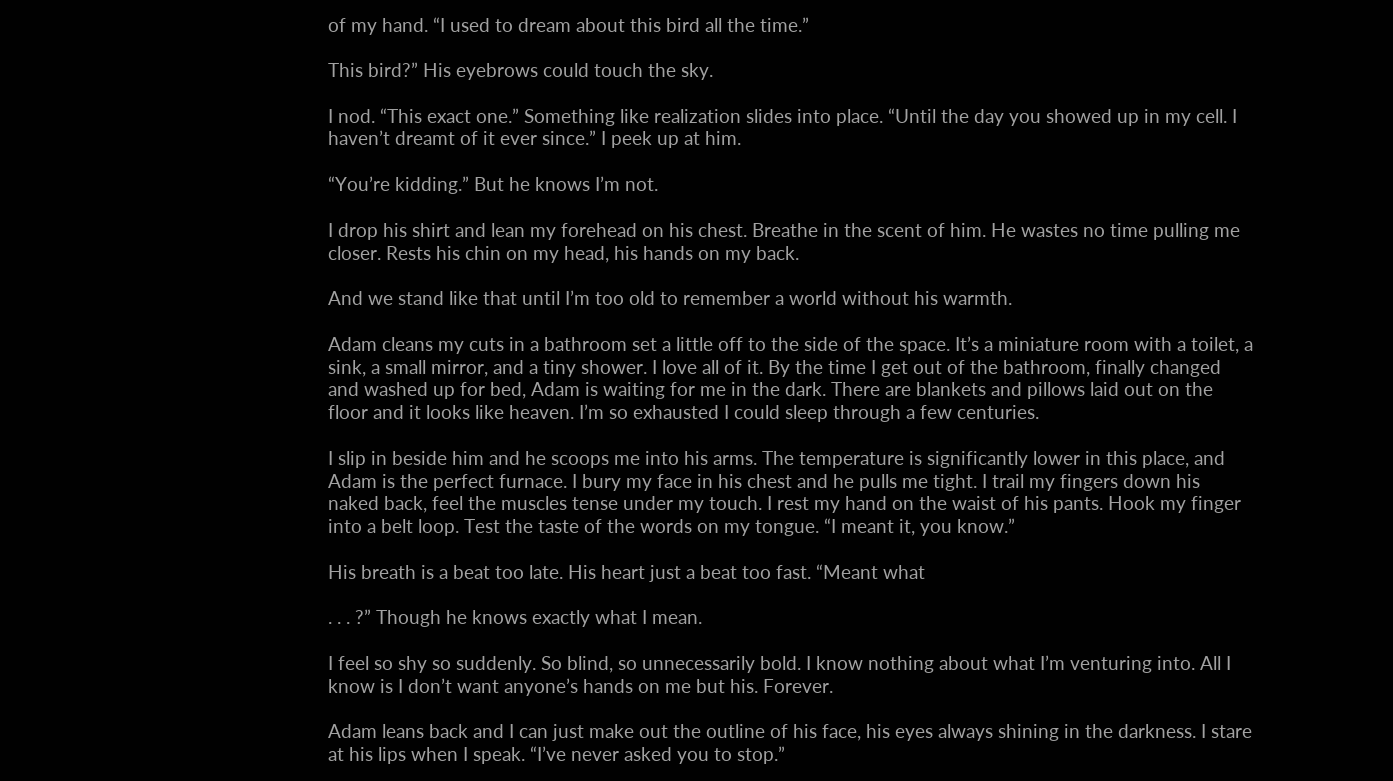of my hand. “I used to dream about this bird all the time.”

This bird?” His eyebrows could touch the sky.

I nod. “This exact one.” Something like realization slides into place. “Until the day you showed up in my cell. I haven’t dreamt of it ever since.” I peek up at him.

“You’re kidding.” But he knows I’m not.

I drop his shirt and lean my forehead on his chest. Breathe in the scent of him. He wastes no time pulling me closer. Rests his chin on my head, his hands on my back.

And we stand like that until I’m too old to remember a world without his warmth.

Adam cleans my cuts in a bathroom set a little off to the side of the space. It’s a miniature room with a toilet, a sink, a small mirror, and a tiny shower. I love all of it. By the time I get out of the bathroom, finally changed and washed up for bed, Adam is waiting for me in the dark. There are blankets and pillows laid out on the floor and it looks like heaven. I’m so exhausted I could sleep through a few centuries.

I slip in beside him and he scoops me into his arms. The temperature is significantly lower in this place, and Adam is the perfect furnace. I bury my face in his chest and he pulls me tight. I trail my fingers down his naked back, feel the muscles tense under my touch. I rest my hand on the waist of his pants. Hook my finger into a belt loop. Test the taste of the words on my tongue. “I meant it, you know.”

His breath is a beat too late. His heart just a beat too fast. “Meant what

. . . ?” Though he knows exactly what I mean.

I feel so shy so suddenly. So blind, so unnecessarily bold. I know nothing about what I’m venturing into. All I know is I don’t want anyone’s hands on me but his. Forever.

Adam leans back and I can just make out the outline of his face, his eyes always shining in the darkness. I stare at his lips when I speak. “I’ve never asked you to stop.”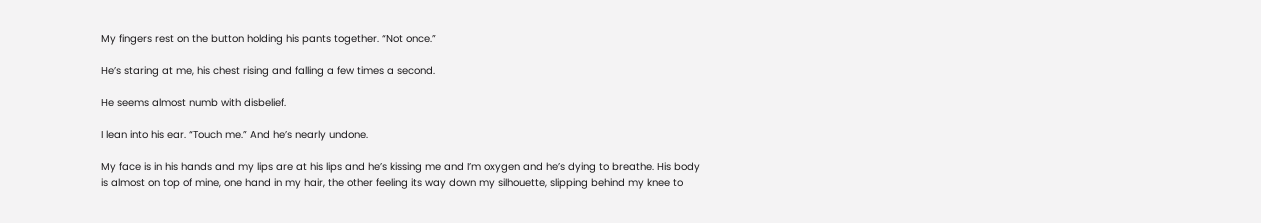My fingers rest on the button holding his pants together. “Not once.”

He’s staring at me, his chest rising and falling a few times a second.

He seems almost numb with disbelief.

I lean into his ear. “Touch me.” And he’s nearly undone.

My face is in his hands and my lips are at his lips and he’s kissing me and I’m oxygen and he’s dying to breathe. His body is almost on top of mine, one hand in my hair, the other feeling its way down my silhouette, slipping behind my knee to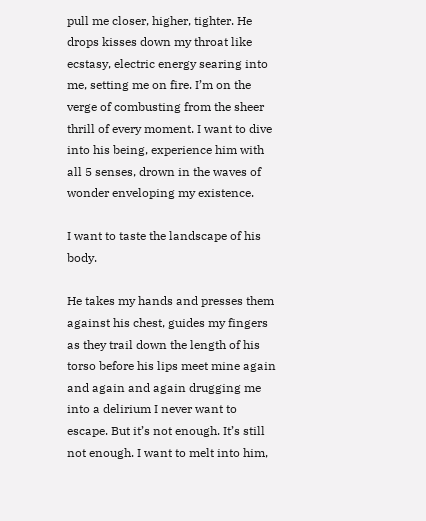pull me closer, higher, tighter. He drops kisses down my throat like ecstasy, electric energy searing into me, setting me on fire. I’m on the verge of combusting from the sheer thrill of every moment. I want to dive into his being, experience him with all 5 senses, drown in the waves of wonder enveloping my existence.

I want to taste the landscape of his body.

He takes my hands and presses them against his chest, guides my fingers as they trail down the length of his torso before his lips meet mine again and again and again drugging me into a delirium I never want to escape. But it’s not enough. It’s still not enough. I want to melt into him,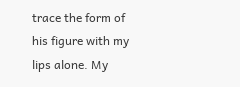trace the form of his figure with my lips alone. My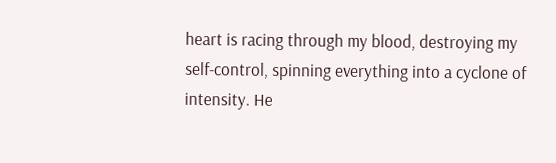heart is racing through my blood, destroying my self-control, spinning everything into a cyclone of intensity. He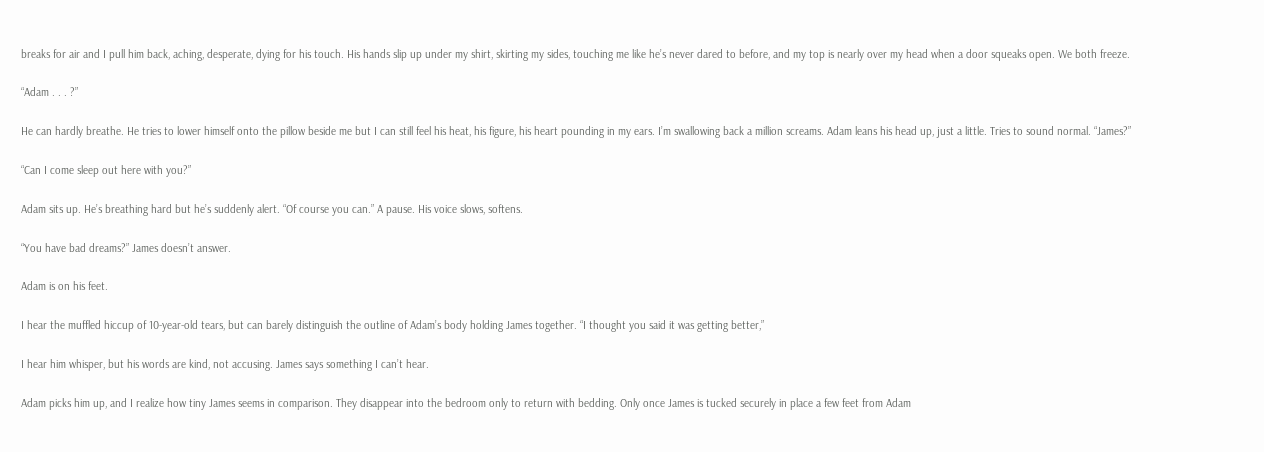breaks for air and I pull him back, aching, desperate, dying for his touch. His hands slip up under my shirt, skirting my sides, touching me like he’s never dared to before, and my top is nearly over my head when a door squeaks open. We both freeze.

“Adam . . . ?”

He can hardly breathe. He tries to lower himself onto the pillow beside me but I can still feel his heat, his figure, his heart pounding in my ears. I’m swallowing back a million screams. Adam leans his head up, just a little. Tries to sound normal. “James?”

“Can I come sleep out here with you?”

Adam sits up. He’s breathing hard but he’s suddenly alert. “Of course you can.” A pause. His voice slows, softens.

“You have bad dreams?” James doesn’t answer.

Adam is on his feet.

I hear the muffled hiccup of 10-year-old tears, but can barely distinguish the outline of Adam’s body holding James together. “I thought you said it was getting better,”

I hear him whisper, but his words are kind, not accusing. James says something I can’t hear.

Adam picks him up, and I realize how tiny James seems in comparison. They disappear into the bedroom only to return with bedding. Only once James is tucked securely in place a few feet from Adam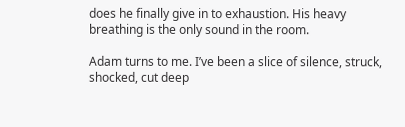does he finally give in to exhaustion. His heavy breathing is the only sound in the room.

Adam turns to me. I’ve been a slice of silence, struck, shocked, cut deep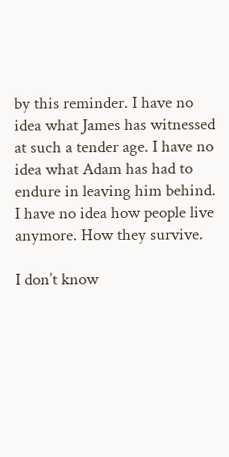by this reminder. I have no idea what James has witnessed at such a tender age. I have no idea what Adam has had to endure in leaving him behind. I have no idea how people live anymore. How they survive.

I don’t know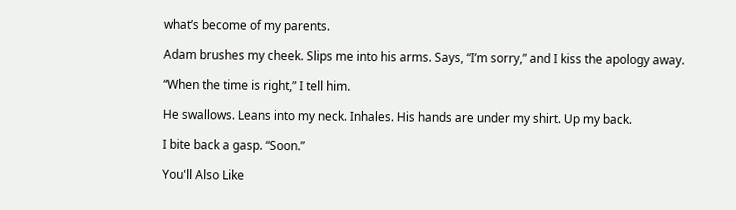what’s become of my parents.

Adam brushes my cheek. Slips me into his arms. Says, “I’m sorry,” and I kiss the apology away.

“When the time is right,” I tell him.

He swallows. Leans into my neck. Inhales. His hands are under my shirt. Up my back.

I bite back a gasp. “Soon.”

You'll Also Like